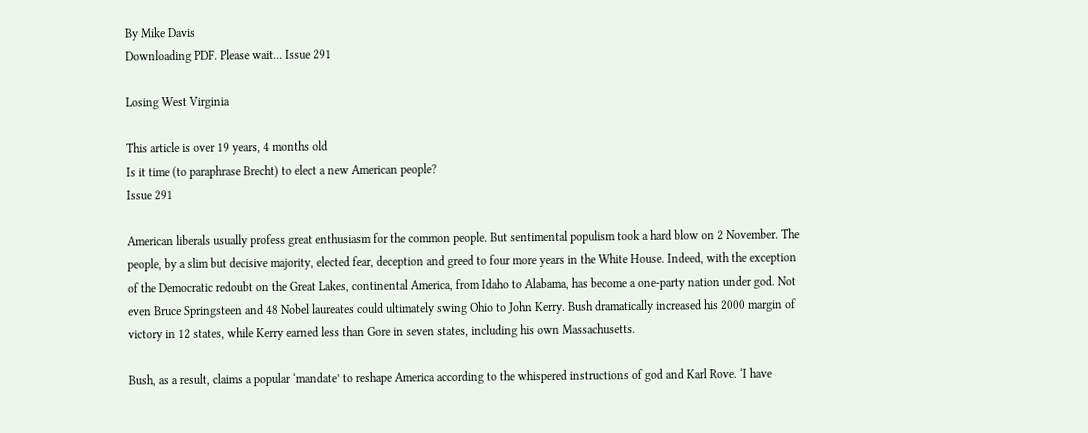By Mike Davis
Downloading PDF. Please wait... Issue 291

Losing West Virginia

This article is over 19 years, 4 months old
Is it time (to paraphrase Brecht) to elect a new American people?
Issue 291

American liberals usually profess great enthusiasm for the common people. But sentimental populism took a hard blow on 2 November. The people, by a slim but decisive majority, elected fear, deception and greed to four more years in the White House. Indeed, with the exception of the Democratic redoubt on the Great Lakes, continental America, from Idaho to Alabama, has become a one-party nation under god. Not even Bruce Springsteen and 48 Nobel laureates could ultimately swing Ohio to John Kerry. Bush dramatically increased his 2000 margin of victory in 12 states, while Kerry earned less than Gore in seven states, including his own Massachusetts.

Bush, as a result, claims a popular ‘mandate’ to reshape America according to the whispered instructions of god and Karl Rove. ‘I have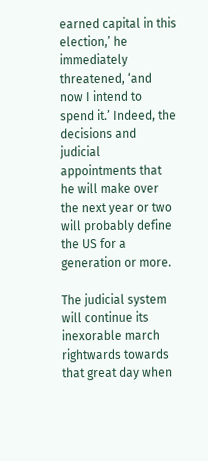earned capital in this election,’ he immediately threatened, ‘and now I intend to spend it.’ Indeed, the decisions and judicial appointments that he will make over the next year or two will probably define the US for a generation or more.

The judicial system will continue its inexorable march rightwards towards that great day when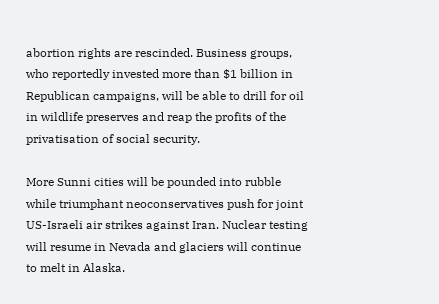abortion rights are rescinded. Business groups, who reportedly invested more than $1 billion in Republican campaigns, will be able to drill for oil in wildlife preserves and reap the profits of the privatisation of social security.

More Sunni cities will be pounded into rubble while triumphant neoconservatives push for joint US-Israeli air strikes against Iran. Nuclear testing will resume in Nevada and glaciers will continue to melt in Alaska.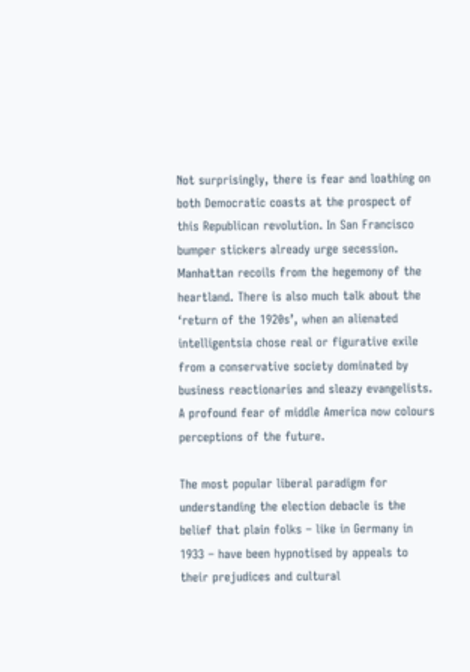Not surprisingly, there is fear and loathing on both Democratic coasts at the prospect of this Republican revolution. In San Francisco bumper stickers already urge secession. Manhattan recoils from the hegemony of the heartland. There is also much talk about the ‘return of the 1920s’, when an alienated intelligentsia chose real or figurative exile from a conservative society dominated by business reactionaries and sleazy evangelists. A profound fear of middle America now colours perceptions of the future.

The most popular liberal paradigm for understanding the election debacle is the belief that plain folks – like in Germany in 1933 – have been hypnotised by appeals to their prejudices and cultural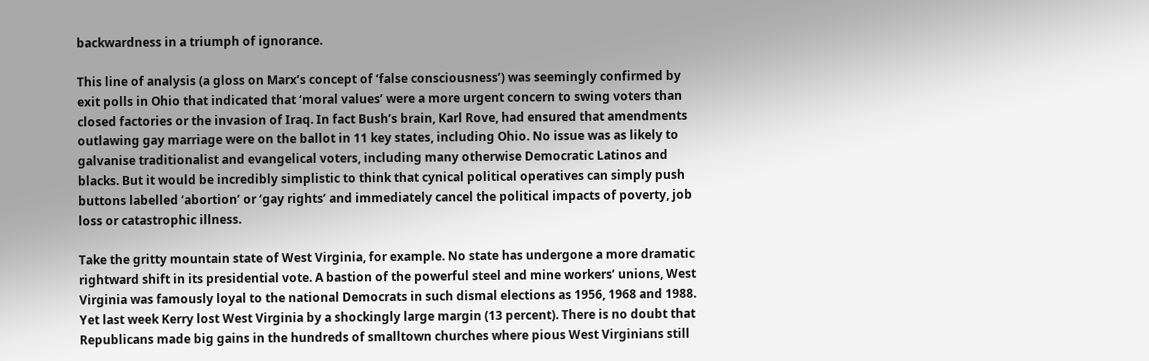backwardness in a triumph of ignorance.

This line of analysis (a gloss on Marx’s concept of ‘false consciousness’) was seemingly confirmed by exit polls in Ohio that indicated that ‘moral values’ were a more urgent concern to swing voters than closed factories or the invasion of Iraq. In fact Bush’s brain, Karl Rove, had ensured that amendments outlawing gay marriage were on the ballot in 11 key states, including Ohio. No issue was as likely to galvanise traditionalist and evangelical voters, including many otherwise Democratic Latinos and blacks. But it would be incredibly simplistic to think that cynical political operatives can simply push buttons labelled ‘abortion’ or ‘gay rights’ and immediately cancel the political impacts of poverty, job loss or catastrophic illness.

Take the gritty mountain state of West Virginia, for example. No state has undergone a more dramatic rightward shift in its presidential vote. A bastion of the powerful steel and mine workers’ unions, West Virginia was famously loyal to the national Democrats in such dismal elections as 1956, 1968 and 1988. Yet last week Kerry lost West Virginia by a shockingly large margin (13 percent). There is no doubt that Republicans made big gains in the hundreds of smalltown churches where pious West Virginians still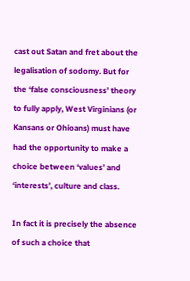cast out Satan and fret about the legalisation of sodomy. But for the ‘false consciousness’ theory to fully apply, West Virginians (or Kansans or Ohioans) must have had the opportunity to make a choice between ‘values’ and ‘interests’, culture and class.

In fact it is precisely the absence of such a choice that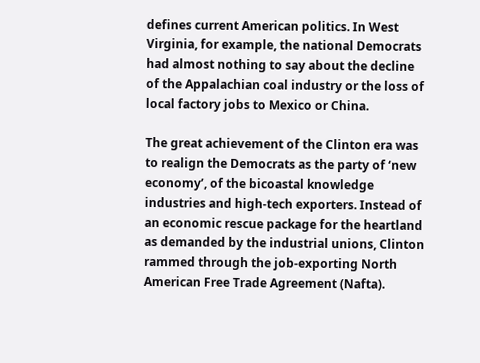defines current American politics. In West Virginia, for example, the national Democrats had almost nothing to say about the decline of the Appalachian coal industry or the loss of local factory jobs to Mexico or China.

The great achievement of the Clinton era was to realign the Democrats as the party of ‘new economy’, of the bicoastal knowledge industries and high-tech exporters. Instead of an economic rescue package for the heartland as demanded by the industrial unions, Clinton rammed through the job-exporting North American Free Trade Agreement (Nafta).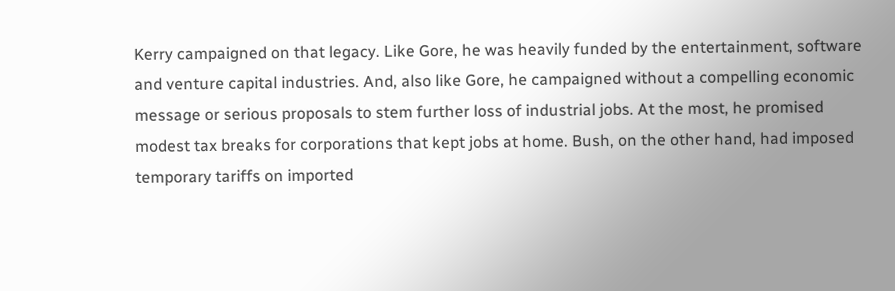Kerry campaigned on that legacy. Like Gore, he was heavily funded by the entertainment, software and venture capital industries. And, also like Gore, he campaigned without a compelling economic message or serious proposals to stem further loss of industrial jobs. At the most, he promised modest tax breaks for corporations that kept jobs at home. Bush, on the other hand, had imposed temporary tariffs on imported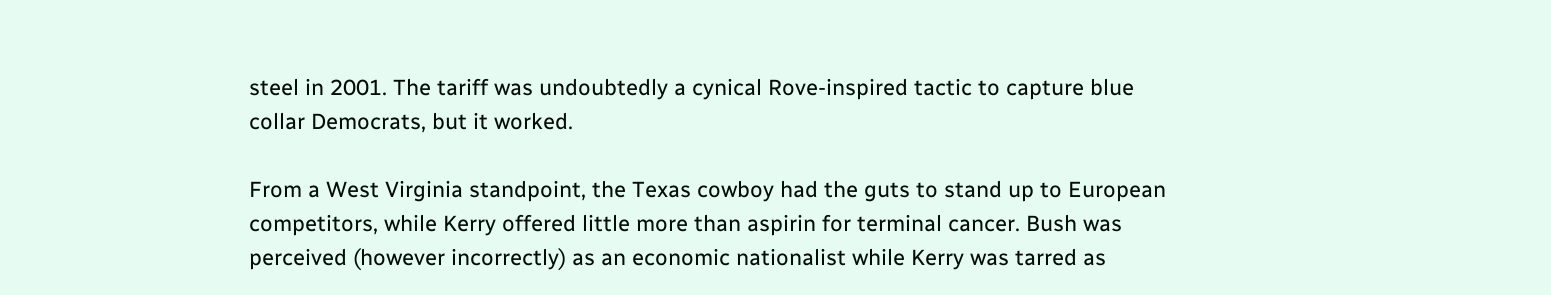steel in 2001. The tariff was undoubtedly a cynical Rove-inspired tactic to capture blue collar Democrats, but it worked.

From a West Virginia standpoint, the Texas cowboy had the guts to stand up to European competitors, while Kerry offered little more than aspirin for terminal cancer. Bush was perceived (however incorrectly) as an economic nationalist while Kerry was tarred as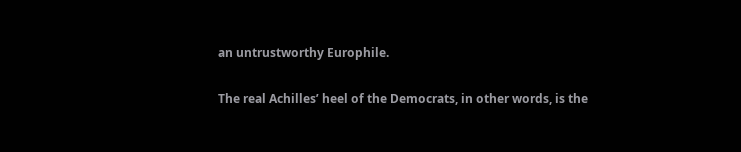an untrustworthy Europhile.

The real Achilles’ heel of the Democrats, in other words, is the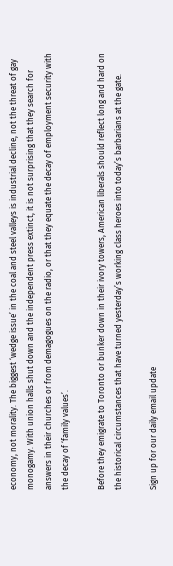economy, not morality. The biggest ‘wedge issue’ in the coal and steel valleys is industrial decline, not the threat of gay monogamy. With union halls shut down and the independent press extinct, it is not surprising that they search for answers in their churches or from demagogues on the radio, or that they equate the decay of employment security with the decay of ‘family values’.

Before they emigrate to Toronto or bunker down in their ivory towers, American liberals should reflect long and hard on the historical circumstances that have turned yesterday’s working class heroes into today’s barbarians at the gate.

Sign up for our daily email update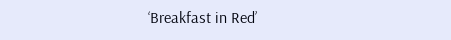‘Breakfast in Red’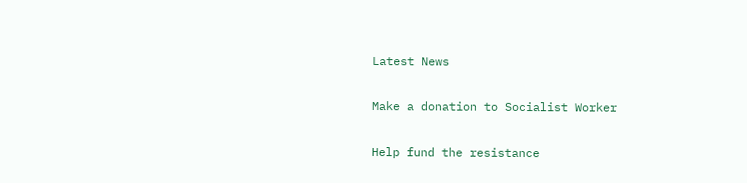Latest News

Make a donation to Socialist Worker

Help fund the resistance